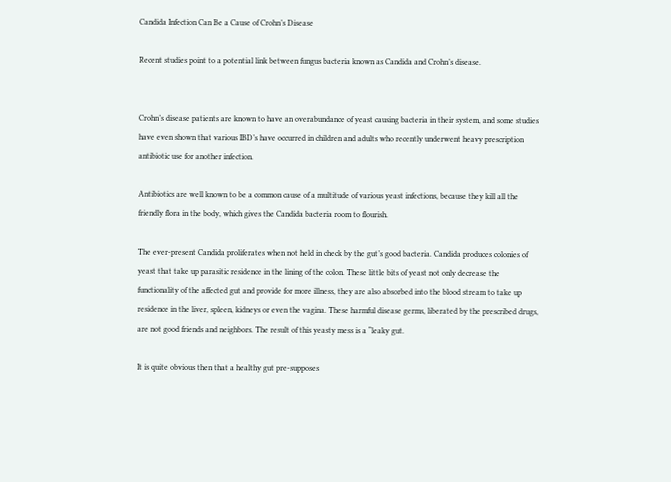Candida Infection Can Be a Cause of Crohn’s Disease

Recent studies point to a potential link between fungus bacteria known as Candida and Crohn’s disease.


Crohn’s disease patients are known to have an overabundance of yeast causing bacteria in their system, and some studies have even shown that various IBD’s have occurred in children and adults who recently underwent heavy prescription antibiotic use for another infection.

Antibiotics are well known to be a common cause of a multitude of various yeast infections, because they kill all the friendly flora in the body, which gives the Candida bacteria room to flourish.

The ever-present Candida proliferates when not held in check by the gut’s good bacteria. Candida produces colonies of yeast that take up parasitic residence in the lining of the colon. These little bits of yeast not only decrease the functionality of the affected gut and provide for more illness, they are also absorbed into the blood stream to take up residence in the liver, spleen, kidneys or even the vagina. These harmful disease germs, liberated by the prescribed drugs, are not good friends and neighbors. The result of this yeasty mess is a “leaky gut.

It is quite obvious then that a healthy gut pre-supposes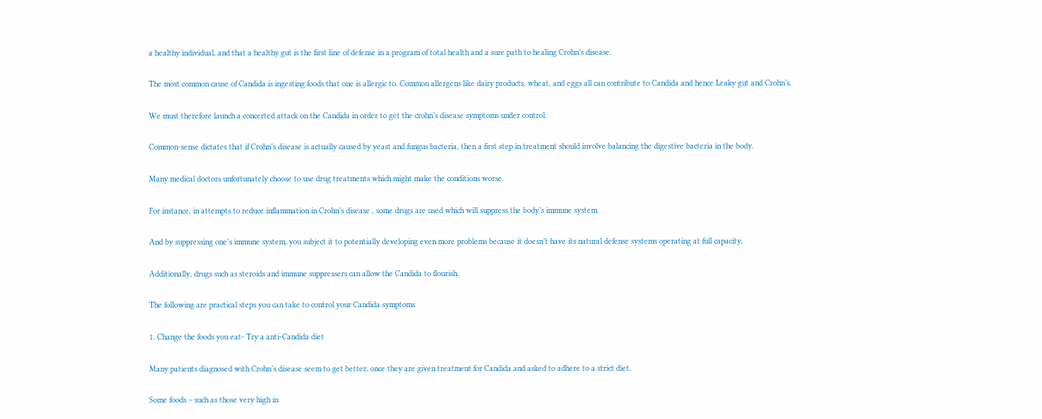a healthy individual, and that a healthy gut is the first line of defense in a program of total health and a sure path to healing Crohn’s disease.

The most common cause of Candida is ingesting foods that one is allergic to. Common allergens like dairy products, wheat, and eggs all can contribute to Candida and hence Leaky gut and Crohn’s.

We must therefore launch a concerted attack on the Candida in order to get the crohn’s disease symptoms under control.

Common-sense dictates that if Crohn’s disease is actually caused by yeast and fungus bacteria, then a first step in treatment should involve balancing the digestive bacteria in the body.

Many medical doctors unfortunately choose to use drug treatments which might make the conditions worse.

For instance, in attempts to reduce inflammation in Crohn’s disease , some drugs are used which will suppress the body’s immune system.

And by suppressing one’s immune system, you subject it to potentially developing even more problems because it doesn’t have its natural defense systems operating at full capacity.

Additionally, drugs such as steroids and immune suppressers can allow the Candida to flourish.

The following are practical steps you can take to control your Candida symptoms

1. Change the foods you eat- Try a anti-Candida diet

Many patients diagnosed with Crohn’s disease seem to get better, once they are given treatment for Candida and asked to adhere to a strict diet.

Some foods – such as those very high in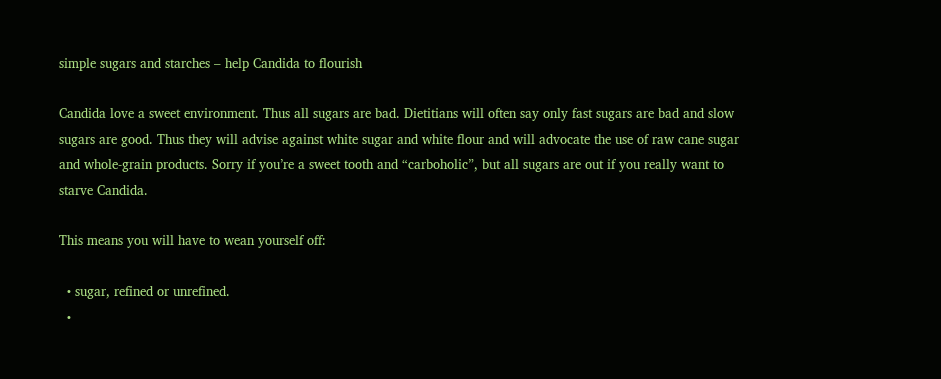simple sugars and starches – help Candida to flourish

Candida love a sweet environment. Thus all sugars are bad. Dietitians will often say only fast sugars are bad and slow sugars are good. Thus they will advise against white sugar and white flour and will advocate the use of raw cane sugar and whole-grain products. Sorry if you’re a sweet tooth and “carboholic”, but all sugars are out if you really want to starve Candida.

This means you will have to wean yourself off:

  • sugar, refined or unrefined.
  •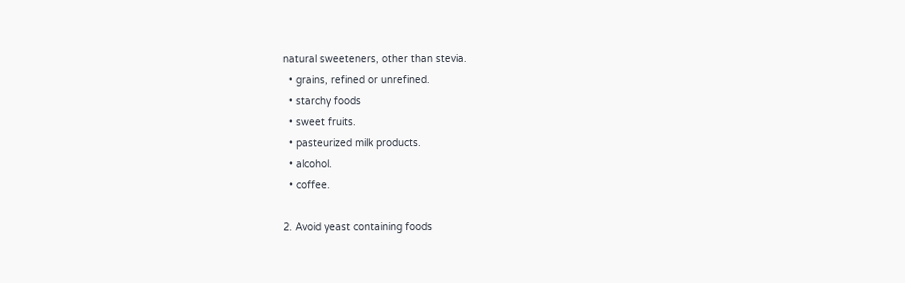natural sweeteners, other than stevia.
  • grains, refined or unrefined.
  • starchy foods
  • sweet fruits.
  • pasteurized milk products.
  • alcohol.
  • coffee.

2. Avoid yeast containing foods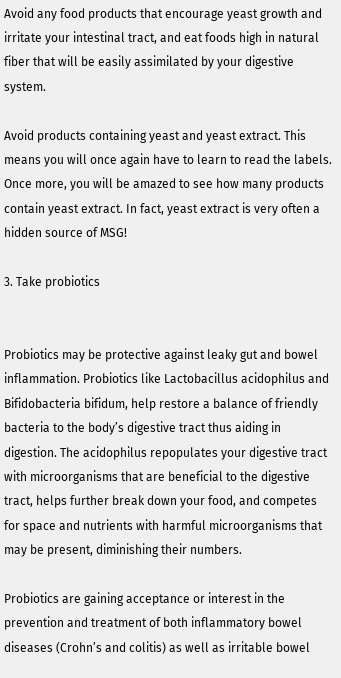Avoid any food products that encourage yeast growth and irritate your intestinal tract, and eat foods high in natural fiber that will be easily assimilated by your digestive system.

Avoid products containing yeast and yeast extract. This means you will once again have to learn to read the labels. Once more, you will be amazed to see how many products contain yeast extract. In fact, yeast extract is very often a hidden source of MSG!

3. Take probiotics


Probiotics may be protective against leaky gut and bowel inflammation. Probiotics like Lactobacillus acidophilus and Bifidobacteria bifidum, help restore a balance of friendly bacteria to the body’s digestive tract thus aiding in digestion. The acidophilus repopulates your digestive tract with microorganisms that are beneficial to the digestive tract, helps further break down your food, and competes for space and nutrients with harmful microorganisms that may be present, diminishing their numbers.

Probiotics are gaining acceptance or interest in the prevention and treatment of both inflammatory bowel diseases (Crohn’s and colitis) as well as irritable bowel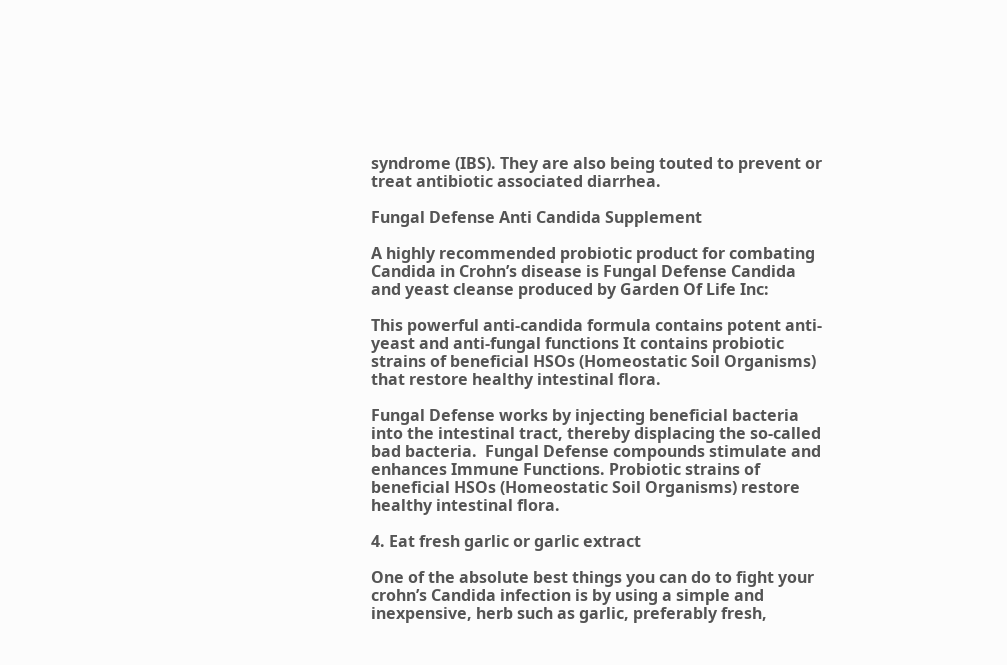syndrome (IBS). They are also being touted to prevent or treat antibiotic associated diarrhea.

Fungal Defense Anti Candida Supplement

A highly recommended probiotic product for combating Candida in Crohn’s disease is Fungal Defense Candida and yeast cleanse produced by Garden Of Life Inc:

This powerful anti-candida formula contains potent anti-yeast and anti-fungal functions It contains probiotic strains of beneficial HSOs (Homeostatic Soil Organisms) that restore healthy intestinal flora.

Fungal Defense works by injecting beneficial bacteria into the intestinal tract, thereby displacing the so-called bad bacteria.  Fungal Defense compounds stimulate and enhances Immune Functions. Probiotic strains of beneficial HSOs (Homeostatic Soil Organisms) restore healthy intestinal flora.

4. Eat fresh garlic or garlic extract

One of the absolute best things you can do to fight your crohn’s Candida infection is by using a simple and inexpensive, herb such as garlic, preferably fresh,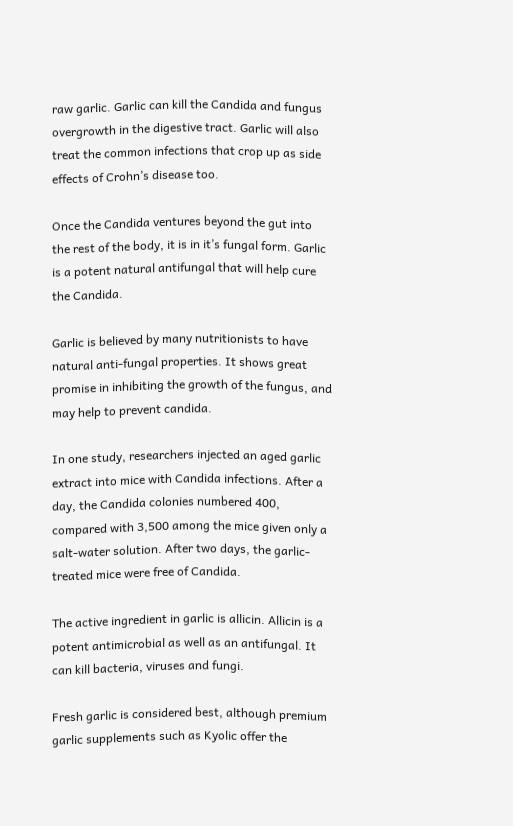raw garlic. Garlic can kill the Candida and fungus overgrowth in the digestive tract. Garlic will also treat the common infections that crop up as side effects of Crohn’s disease too.

Once the Candida ventures beyond the gut into the rest of the body, it is in it’s fungal form. Garlic is a potent natural antifungal that will help cure the Candida.

Garlic is believed by many nutritionists to have natural anti-fungal properties. It shows great promise in inhibiting the growth of the fungus, and may help to prevent candida.

In one study, researchers injected an aged garlic extract into mice with Candida infections. After a day, the Candida colonies numbered 400, compared with 3,500 among the mice given only a salt-water solution. After two days, the garlic-treated mice were free of Candida.

The active ingredient in garlic is allicin. Allicin is a potent antimicrobial as well as an antifungal. It can kill bacteria, viruses and fungi.

Fresh garlic is considered best, although premium garlic supplements such as Kyolic offer the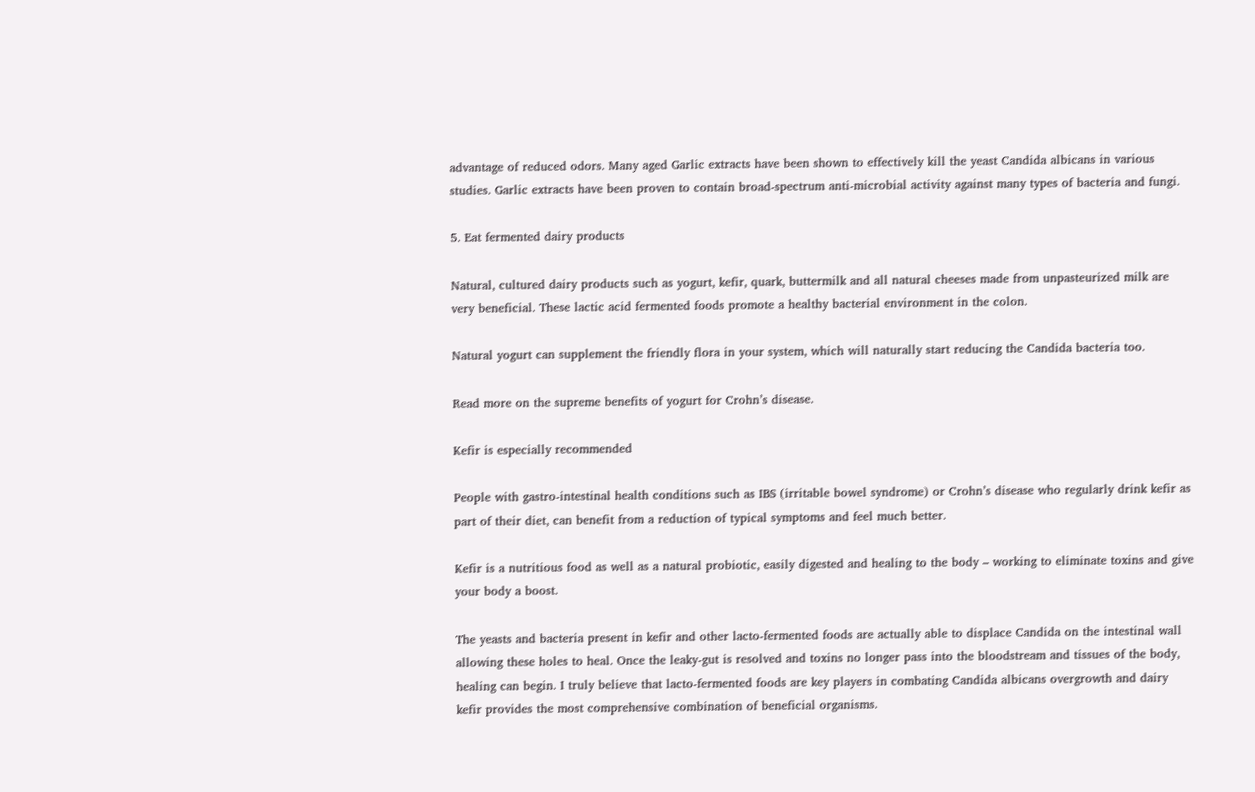advantage of reduced odors. Many aged Garlic extracts have been shown to effectively kill the yeast Candida albicans in various studies. Garlic extracts have been proven to contain broad-spectrum anti-microbial activity against many types of bacteria and fungi.

5. Eat fermented dairy products

Natural, cultured dairy products such as yogurt, kefir, quark, buttermilk and all natural cheeses made from unpasteurized milk are very beneficial. These lactic acid fermented foods promote a healthy bacterial environment in the colon.

Natural yogurt can supplement the friendly flora in your system, which will naturally start reducing the Candida bacteria too.

Read more on the supreme benefits of yogurt for Crohn’s disease.

Kefir is especially recommended

People with gastro-intestinal health conditions such as IBS (irritable bowel syndrome) or Crohn’s disease who regularly drink kefir as part of their diet, can benefit from a reduction of typical symptoms and feel much better.

Kefir is a nutritious food as well as a natural probiotic, easily digested and healing to the body – working to eliminate toxins and give your body a boost.

The yeasts and bacteria present in kefir and other lacto-fermented foods are actually able to displace Candida on the intestinal wall allowing these holes to heal. Once the leaky-gut is resolved and toxins no longer pass into the bloodstream and tissues of the body, healing can begin. I truly believe that lacto-fermented foods are key players in combating Candida albicans overgrowth and dairy kefir provides the most comprehensive combination of beneficial organisms.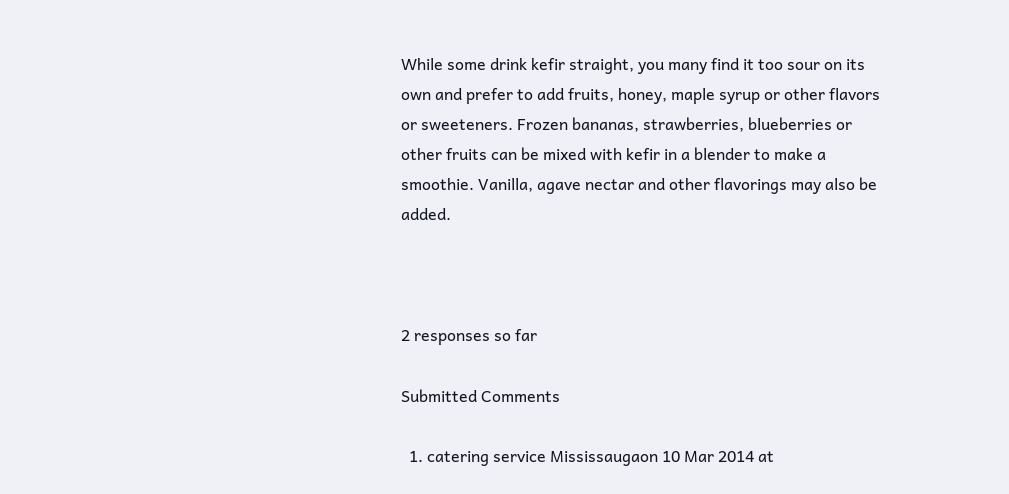While some drink kefir straight, you many find it too sour on its own and prefer to add fruits, honey, maple syrup or other flavors or sweeteners. Frozen bananas, strawberries, blueberries or other fruits can be mixed with kefir in a blender to make a smoothie. Vanilla, agave nectar and other flavorings may also be added.



2 responses so far

Submitted Comments

  1. catering service Mississaugaon 10 Mar 2014 at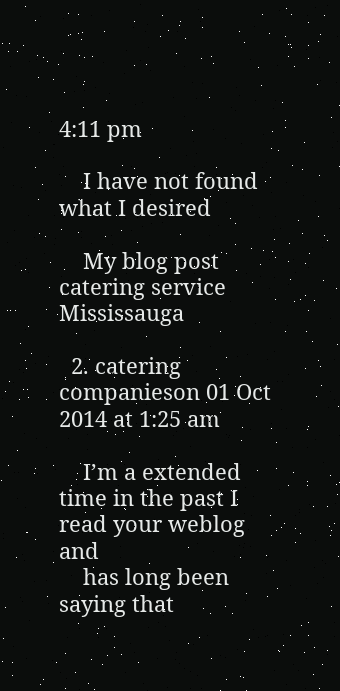4:11 pm

    I have not found what I desired

    My blog post catering service Mississauga

  2. catering companieson 01 Oct 2014 at 1:25 am

    I’m a extended time in the past I read your weblog and
    has long been saying that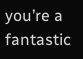you’re a fantastic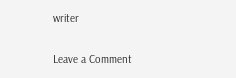writer

Leave a Comment